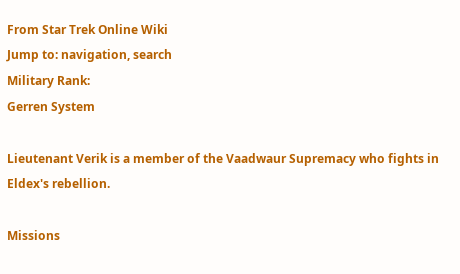From Star Trek Online Wiki
Jump to: navigation, search
Military Rank:
Gerren System

Lieutenant Verik is a member of the Vaadwaur Supremacy who fights in Eldex's rebellion.

Missions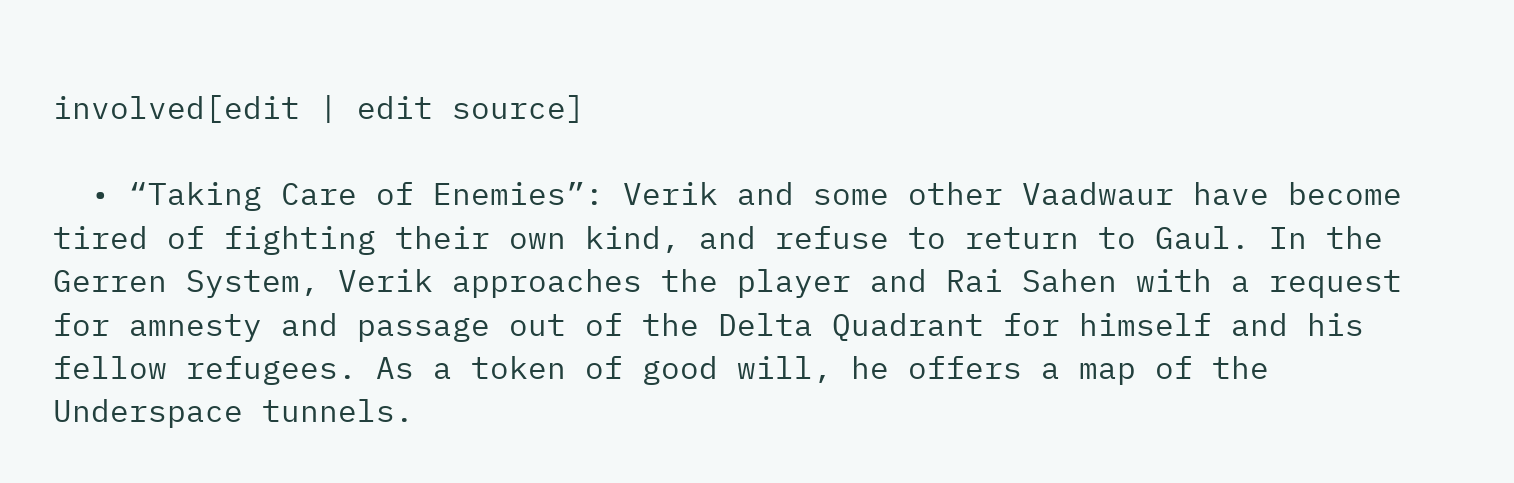involved[edit | edit source]

  • “Taking Care of Enemies”: Verik and some other Vaadwaur have become tired of fighting their own kind, and refuse to return to Gaul. In the Gerren System, Verik approaches the player and Rai Sahen with a request for amnesty and passage out of the Delta Quadrant for himself and his fellow refugees. As a token of good will, he offers a map of the Underspace tunnels.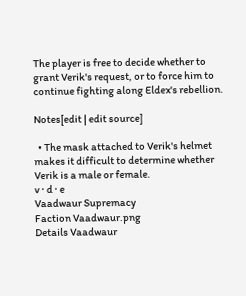The player is free to decide whether to grant Verik's request, or to force him to continue fighting along Eldex's rebellion.

Notes[edit | edit source]

  • The mask attached to Verik's helmet makes it difficult to determine whether Verik is a male or female.
v · d · e
Vaadwaur Supremacy
Faction Vaadwaur.png
Details Vaadwaur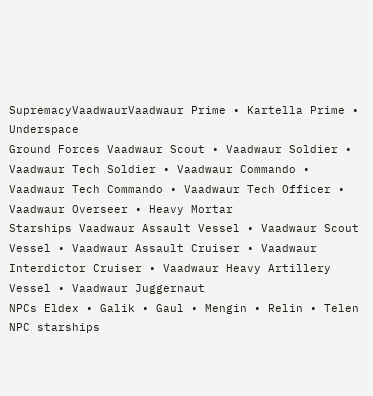SupremacyVaadwaurVaadwaur Prime • Kartella Prime • Underspace
Ground Forces Vaadwaur Scout • Vaadwaur Soldier • Vaadwaur Tech Soldier • Vaadwaur Commando • Vaadwaur Tech Commando • Vaadwaur Tech Officer • Vaadwaur Overseer • Heavy Mortar
Starships Vaadwaur Assault Vessel • Vaadwaur Scout Vessel • Vaadwaur Assault Cruiser • Vaadwaur Interdictor Cruiser • Vaadwaur Heavy Artillery Vessel • Vaadwaur Juggernaut
NPCs Eldex • Galik • Gaul • Mengin • Relin • Telen
NPC starships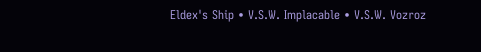Eldex's Ship • V.S.W. Implacable • V.S.W. Vozroz